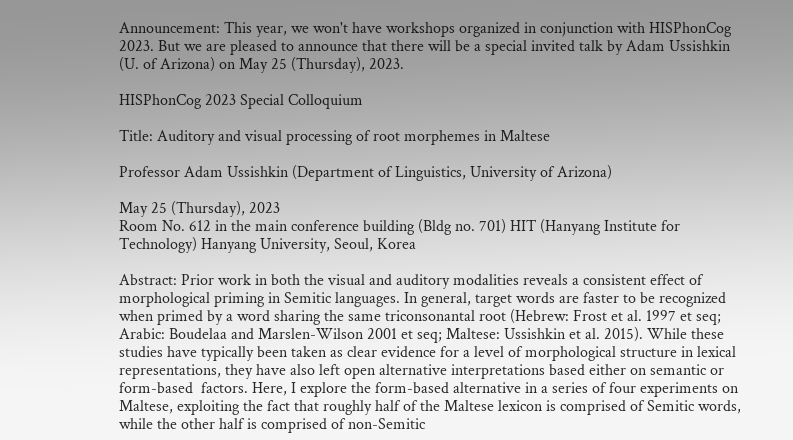Announcement: This year, we won't have workshops organized in conjunction with HISPhonCog 2023. But we are pleased to announce that there will be a special invited talk by Adam Ussishkin (U. of Arizona) on May 25 (Thursday), 2023.

HISPhonCog 2023 Special Colloquium

Title: Auditory and visual processing of root morphemes in Maltese

Professor Adam Ussishkin (Department of Linguistics, University of Arizona)

May 25 (Thursday), 2023
Room No. 612 in the main conference building (Bldg no. 701) HIT (Hanyang Institute for Technology) Hanyang University, Seoul, Korea

Abstract: Prior work in both the visual and auditory modalities reveals a consistent effect of morphological priming in Semitic languages. In general, target words are faster to be recognized when primed by a word sharing the same triconsonantal root (Hebrew: Frost et al. 1997 et seq; Arabic: Boudelaa and Marslen-Wilson 2001 et seq; Maltese: Ussishkin et al. 2015). While these studies have typically been taken as clear evidence for a level of morphological structure in lexical representations, they have also left open alternative interpretations based either on semantic or form-based  factors. Here, I explore the form-based alternative in a series of four experiments on Maltese, exploiting the fact that roughly half of the Maltese lexicon is comprised of Semitic words, while the other half is comprised of non-Semitic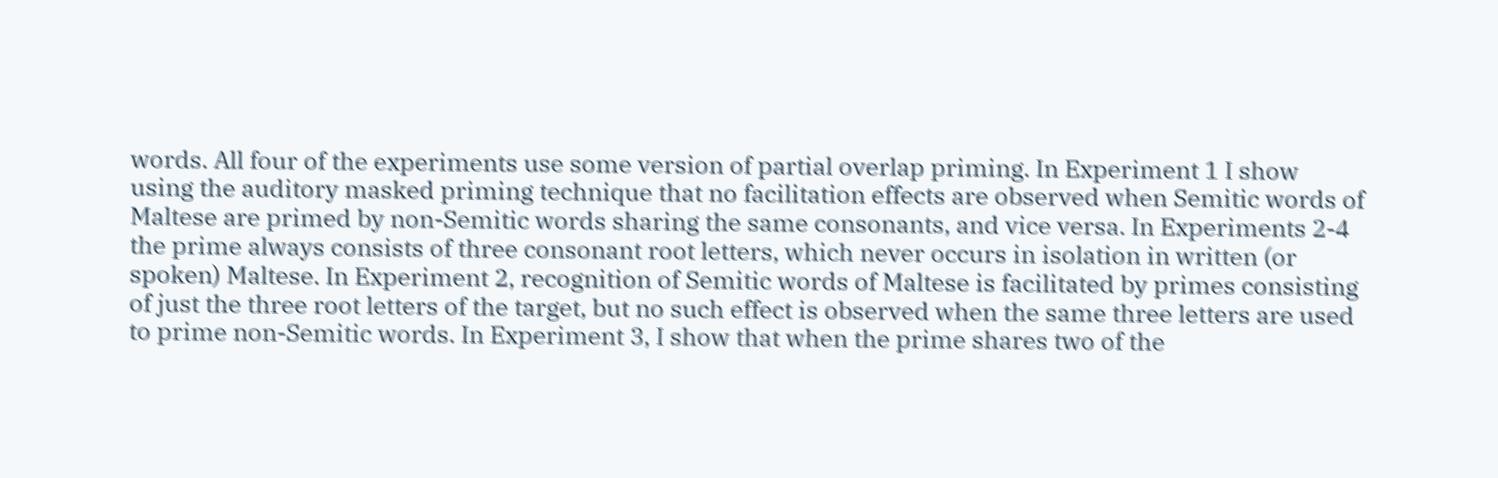words. All four of the experiments use some version of partial overlap priming. In Experiment 1 I show using the auditory masked priming technique that no facilitation effects are observed when Semitic words of Maltese are primed by non-Semitic words sharing the same consonants, and vice versa. In Experiments 2-4 the prime always consists of three consonant root letters, which never occurs in isolation in written (or spoken) Maltese. In Experiment 2, recognition of Semitic words of Maltese is facilitated by primes consisting of just the three root letters of the target, but no such effect is observed when the same three letters are used to prime non-Semitic words. In Experiment 3, I show that when the prime shares two of the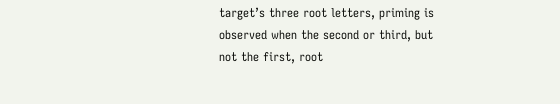target’s three root letters, priming is observed when the second or third, but not the first, root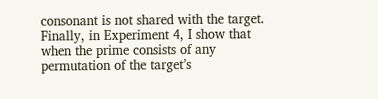consonant is not shared with the target. Finally, in Experiment 4, I show that when the prime consists of any permutation of the target’s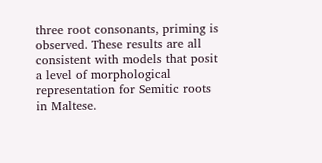three root consonants, priming is observed. These results are all consistent with models that posit a level of morphological representation for Semitic roots in Maltese.